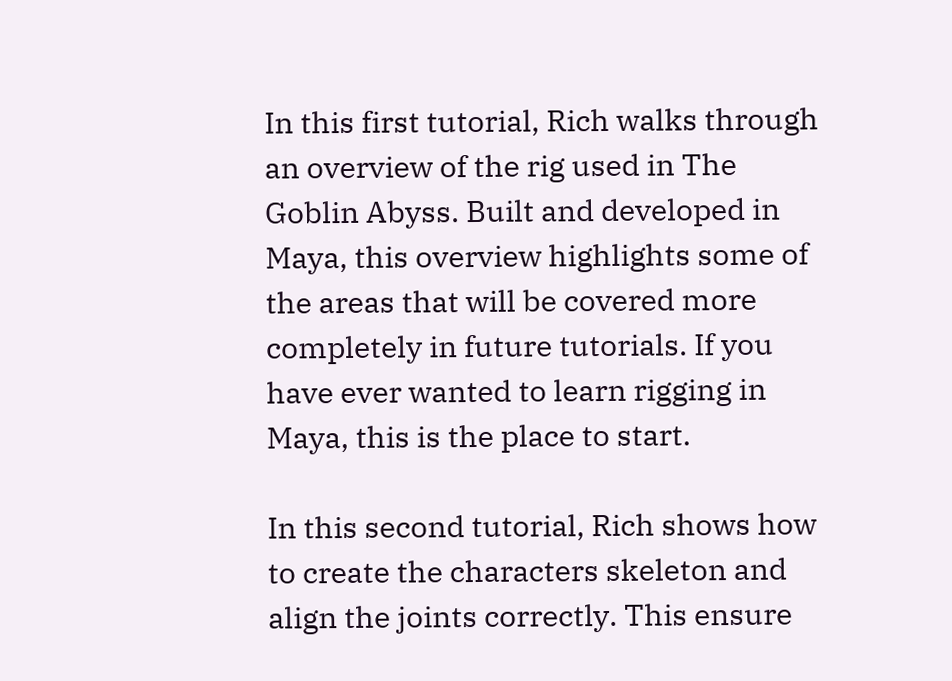In this first tutorial, Rich walks through an overview of the rig used in The Goblin Abyss. Built and developed in Maya, this overview highlights some of the areas that will be covered more completely in future tutorials. If you have ever wanted to learn rigging in Maya, this is the place to start.

In this second tutorial, Rich shows how to create the characters skeleton and align the joints correctly. This ensure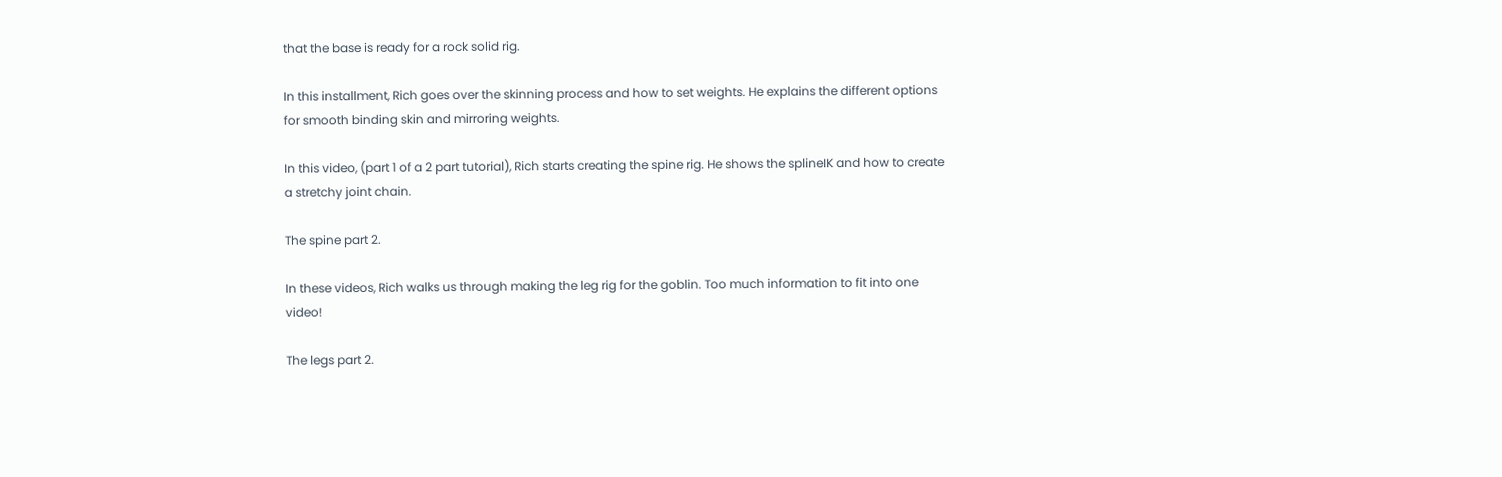that the base is ready for a rock solid rig.

In this installment, Rich goes over the skinning process and how to set weights. He explains the different options for smooth binding skin and mirroring weights.

In this video, (part 1 of a 2 part tutorial), Rich starts creating the spine rig. He shows the splineIK and how to create a stretchy joint chain.

The spine part 2.

In these videos, Rich walks us through making the leg rig for the goblin. Too much information to fit into one video!

The legs part 2.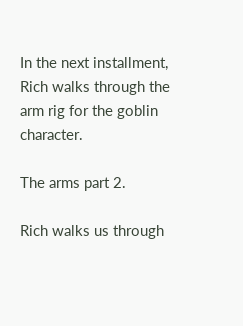In the next installment, Rich walks through the arm rig for the goblin character.

The arms part 2.

Rich walks us through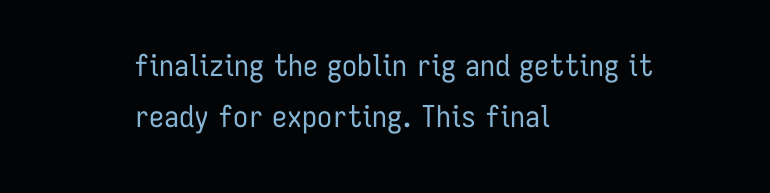finalizing the goblin rig and getting it ready for exporting. This final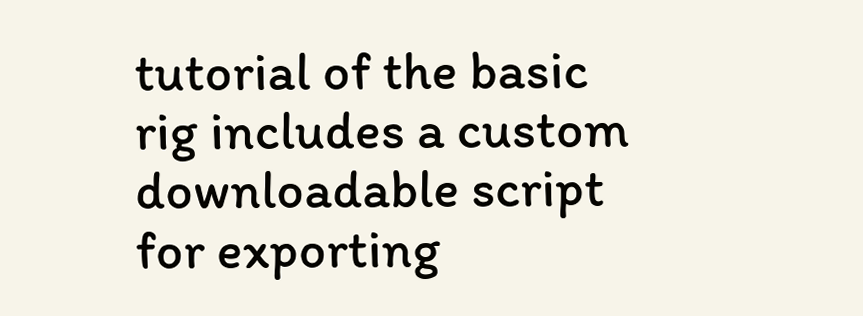tutorial of the basic rig includes a custom downloadable script for exporting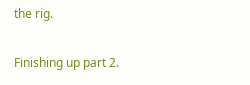the rig.

Finishing up part 2.